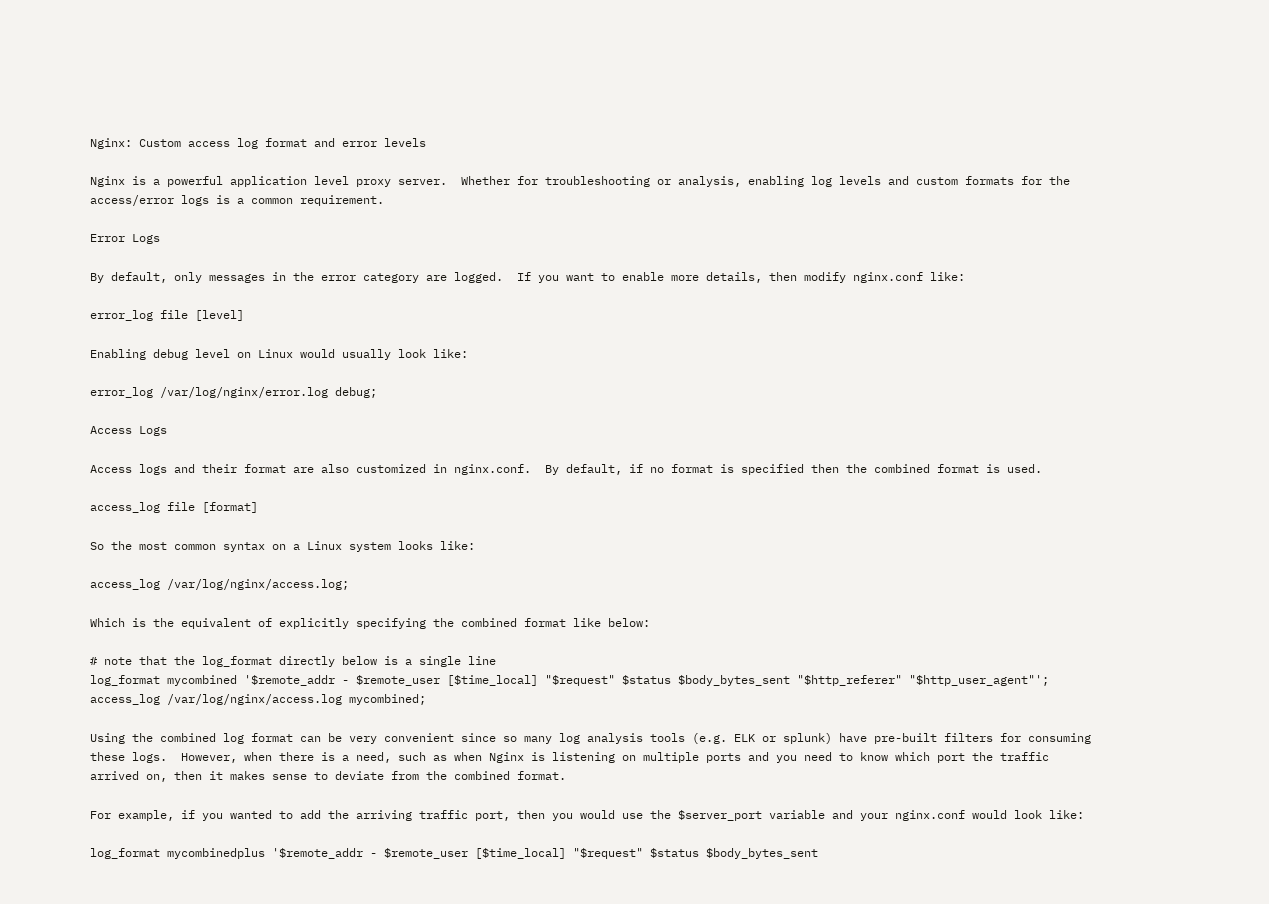Nginx: Custom access log format and error levels

Nginx is a powerful application level proxy server.  Whether for troubleshooting or analysis, enabling log levels and custom formats for the access/error logs is a common requirement.

Error Logs

By default, only messages in the error category are logged.  If you want to enable more details, then modify nginx.conf like:

error_log file [level]

Enabling debug level on Linux would usually look like:

error_log /var/log/nginx/error.log debug;

Access Logs

Access logs and their format are also customized in nginx.conf.  By default, if no format is specified then the combined format is used.

access_log file [format]

So the most common syntax on a Linux system looks like:

access_log /var/log/nginx/access.log;

Which is the equivalent of explicitly specifying the combined format like below:

# note that the log_format directly below is a single line
log_format mycombined '$remote_addr - $remote_user [$time_local] "$request" $status $body_bytes_sent "$http_referer" "$http_user_agent"';
access_log /var/log/nginx/access.log mycombined;

Using the combined log format can be very convenient since so many log analysis tools (e.g. ELK or splunk) have pre-built filters for consuming these logs.  However, when there is a need, such as when Nginx is listening on multiple ports and you need to know which port the traffic arrived on, then it makes sense to deviate from the combined format.

For example, if you wanted to add the arriving traffic port, then you would use the $server_port variable and your nginx.conf would look like:

log_format mycombinedplus '$remote_addr - $remote_user [$time_local] "$request" $status $body_bytes_sent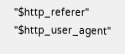"$http_referer" "$http_user_agent"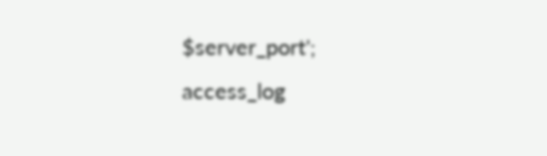$server_port';
access_log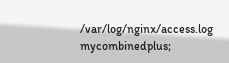/var/log/nginx/access.log mycombinedplus;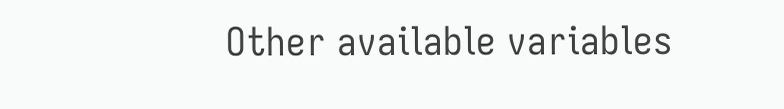Other available variables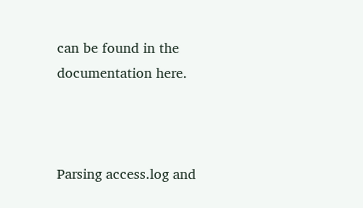can be found in the documentation here.



Parsing access.log and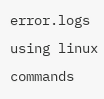error.logs using linux commands